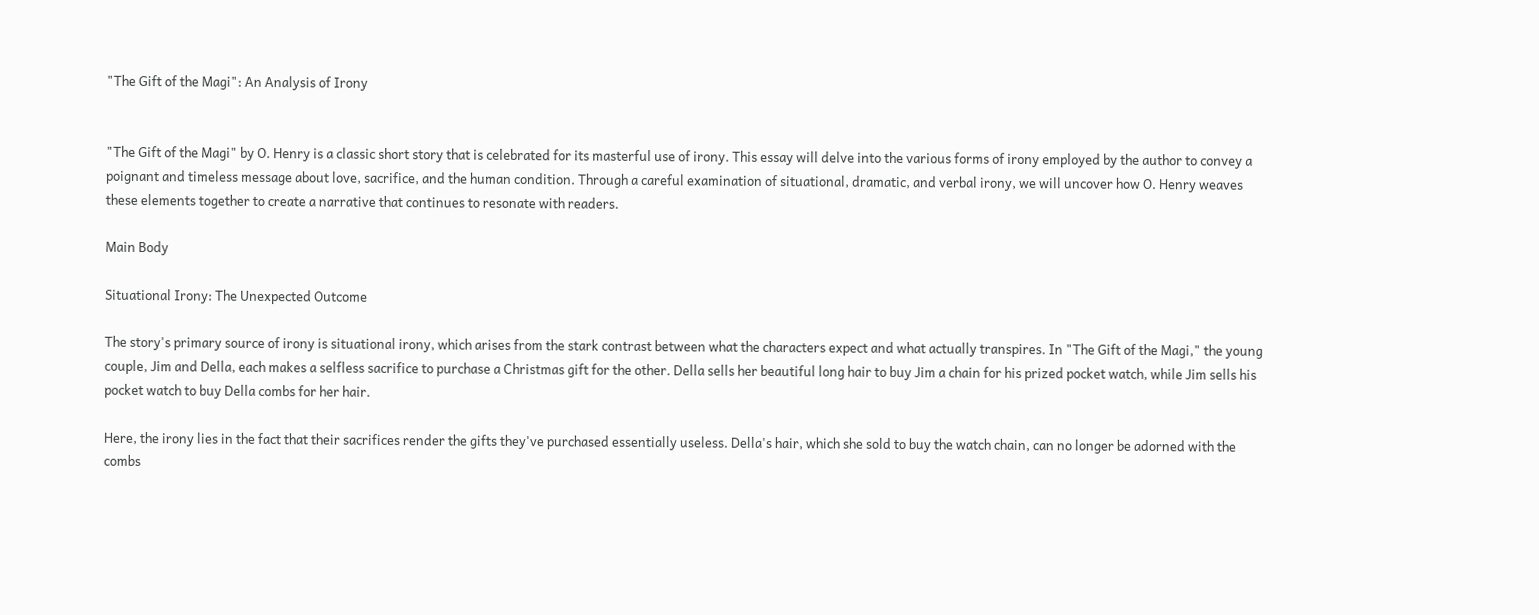"The Gift of the Magi": An Analysis of Irony


"The Gift of the Magi" by O. Henry is a classic short story that is celebrated for its masterful use of irony. This essay will delve into the various forms of irony employed by the author to convey a poignant and timeless message about love, sacrifice, and the human condition. Through a careful examination of situational, dramatic, and verbal irony, we will uncover how O. Henry weaves these elements together to create a narrative that continues to resonate with readers.

Main Body

Situational Irony: The Unexpected Outcome

The story's primary source of irony is situational irony, which arises from the stark contrast between what the characters expect and what actually transpires. In "The Gift of the Magi," the young couple, Jim and Della, each makes a selfless sacrifice to purchase a Christmas gift for the other. Della sells her beautiful long hair to buy Jim a chain for his prized pocket watch, while Jim sells his pocket watch to buy Della combs for her hair.

Here, the irony lies in the fact that their sacrifices render the gifts they've purchased essentially useless. Della's hair, which she sold to buy the watch chain, can no longer be adorned with the combs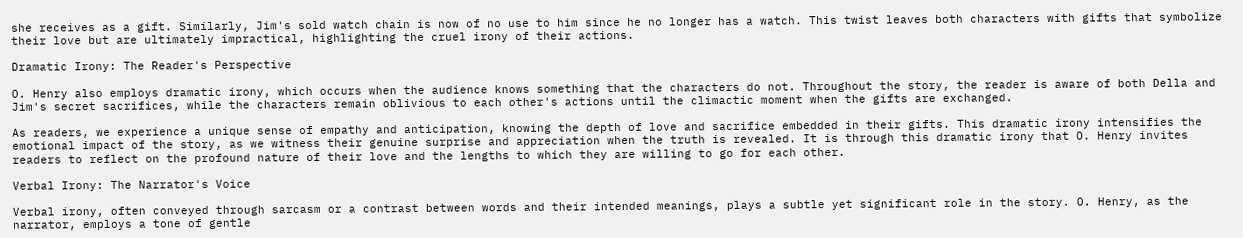she receives as a gift. Similarly, Jim's sold watch chain is now of no use to him since he no longer has a watch. This twist leaves both characters with gifts that symbolize their love but are ultimately impractical, highlighting the cruel irony of their actions.

Dramatic Irony: The Reader's Perspective

O. Henry also employs dramatic irony, which occurs when the audience knows something that the characters do not. Throughout the story, the reader is aware of both Della and Jim's secret sacrifices, while the characters remain oblivious to each other's actions until the climactic moment when the gifts are exchanged.

As readers, we experience a unique sense of empathy and anticipation, knowing the depth of love and sacrifice embedded in their gifts. This dramatic irony intensifies the emotional impact of the story, as we witness their genuine surprise and appreciation when the truth is revealed. It is through this dramatic irony that O. Henry invites readers to reflect on the profound nature of their love and the lengths to which they are willing to go for each other.

Verbal Irony: The Narrator's Voice

Verbal irony, often conveyed through sarcasm or a contrast between words and their intended meanings, plays a subtle yet significant role in the story. O. Henry, as the narrator, employs a tone of gentle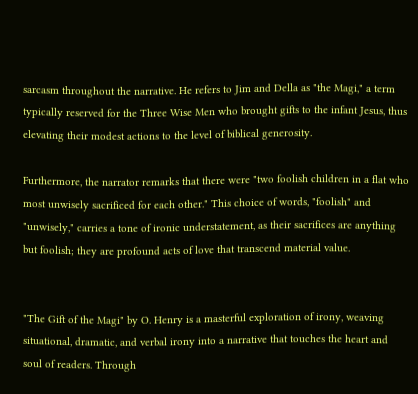sarcasm throughout the narrative. He refers to Jim and Della as "the Magi," a term typically reserved for the Three Wise Men who brought gifts to the infant Jesus, thus elevating their modest actions to the level of biblical generosity.

Furthermore, the narrator remarks that there were "two foolish children in a flat who most unwisely sacrificed for each other." This choice of words, "foolish" and "unwisely," carries a tone of ironic understatement, as their sacrifices are anything but foolish; they are profound acts of love that transcend material value.


"The Gift of the Magi" by O. Henry is a masterful exploration of irony, weaving situational, dramatic, and verbal irony into a narrative that touches the heart and soul of readers. Through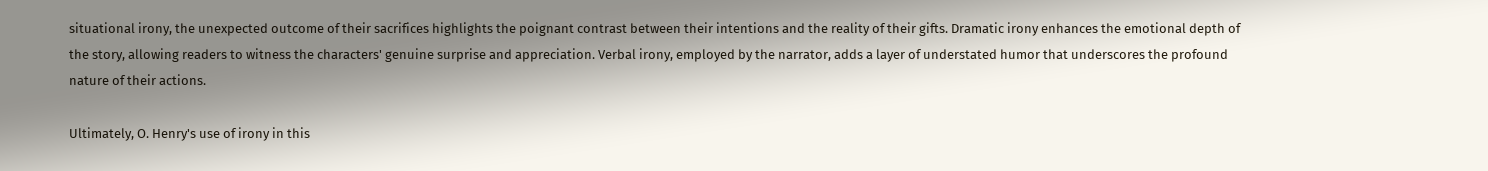situational irony, the unexpected outcome of their sacrifices highlights the poignant contrast between their intentions and the reality of their gifts. Dramatic irony enhances the emotional depth of the story, allowing readers to witness the characters' genuine surprise and appreciation. Verbal irony, employed by the narrator, adds a layer of understated humor that underscores the profound nature of their actions.

Ultimately, O. Henry's use of irony in this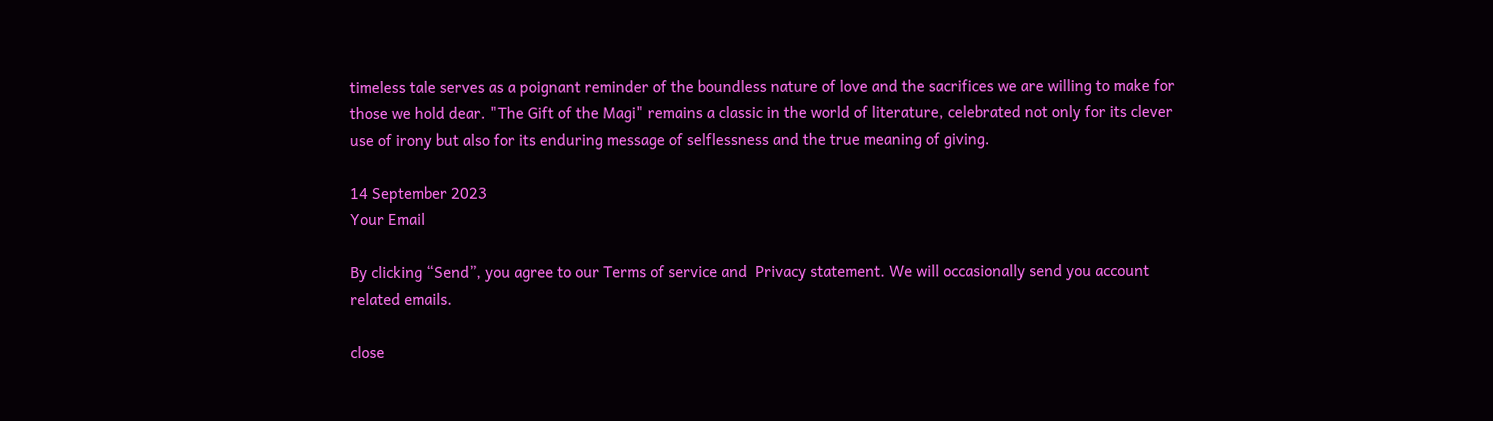timeless tale serves as a poignant reminder of the boundless nature of love and the sacrifices we are willing to make for those we hold dear. "The Gift of the Magi" remains a classic in the world of literature, celebrated not only for its clever use of irony but also for its enduring message of selflessness and the true meaning of giving.

14 September 2023
Your Email

By clicking “Send”, you agree to our Terms of service and  Privacy statement. We will occasionally send you account related emails.

close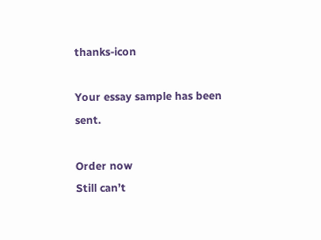thanks-icon

Your essay sample has been sent.

Order now
Still can’t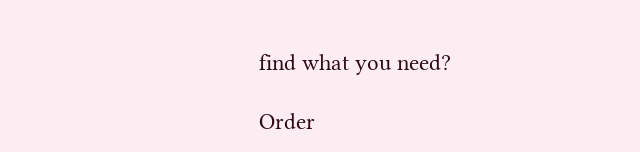find what you need?

Order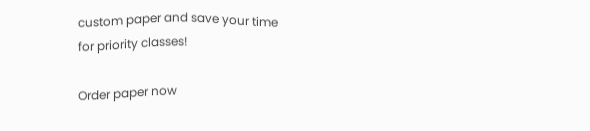custom paper and save your time
for priority classes!

Order paper now